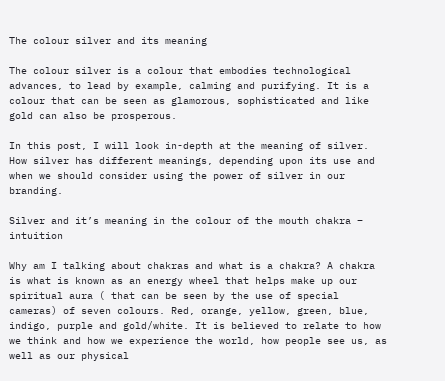The colour silver and its meaning

The colour silver is a colour that embodies technological advances, to lead by example, calming and purifying. It is a colour that can be seen as glamorous, sophisticated and like gold can also be prosperous.

In this post, I will look in-depth at the meaning of silver. How silver has different meanings, depending upon its use and when we should consider using the power of silver in our branding.

Silver and it’s meaning in the colour of the mouth chakra – intuition

Why am I talking about chakras and what is a chakra? A chakra is what is known as an energy wheel that helps make up our spiritual aura ( that can be seen by the use of special cameras) of seven colours. Red, orange, yellow, green, blue, indigo, purple and gold/white. It is believed to relate to how we think and how we experience the world, how people see us, as well as our physical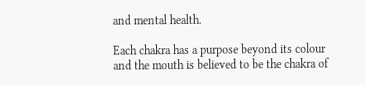and mental health.

Each chakra has a purpose beyond its colour and the mouth is believed to be the chakra of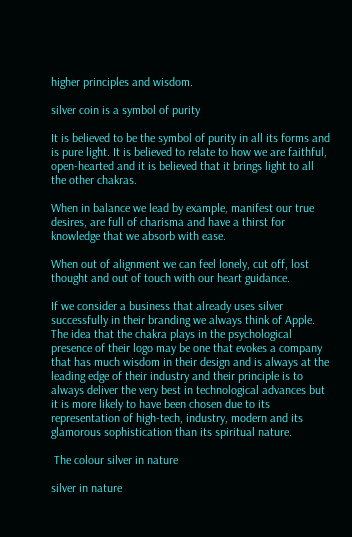higher principles and wisdom.

silver coin is a symbol of purity

It is believed to be the symbol of purity in all its forms and is pure light. It is believed to relate to how we are faithful, open-hearted and it is believed that it brings light to all the other chakras.

When in balance we lead by example, manifest our true desires, are full of charisma and have a thirst for knowledge that we absorb with ease.

When out of alignment we can feel lonely, cut off, lost thought and out of touch with our heart guidance.

If we consider a business that already uses silver successfully in their branding we always think of Apple. The idea that the chakra plays in the psychological presence of their logo may be one that evokes a company that has much wisdom in their design and is always at the leading edge of their industry and their principle is to always deliver the very best in technological advances but it is more likely to have been chosen due to its representation of high-tech, industry, modern and its glamorous sophistication than its spiritual nature.

 The colour silver in nature

silver in nature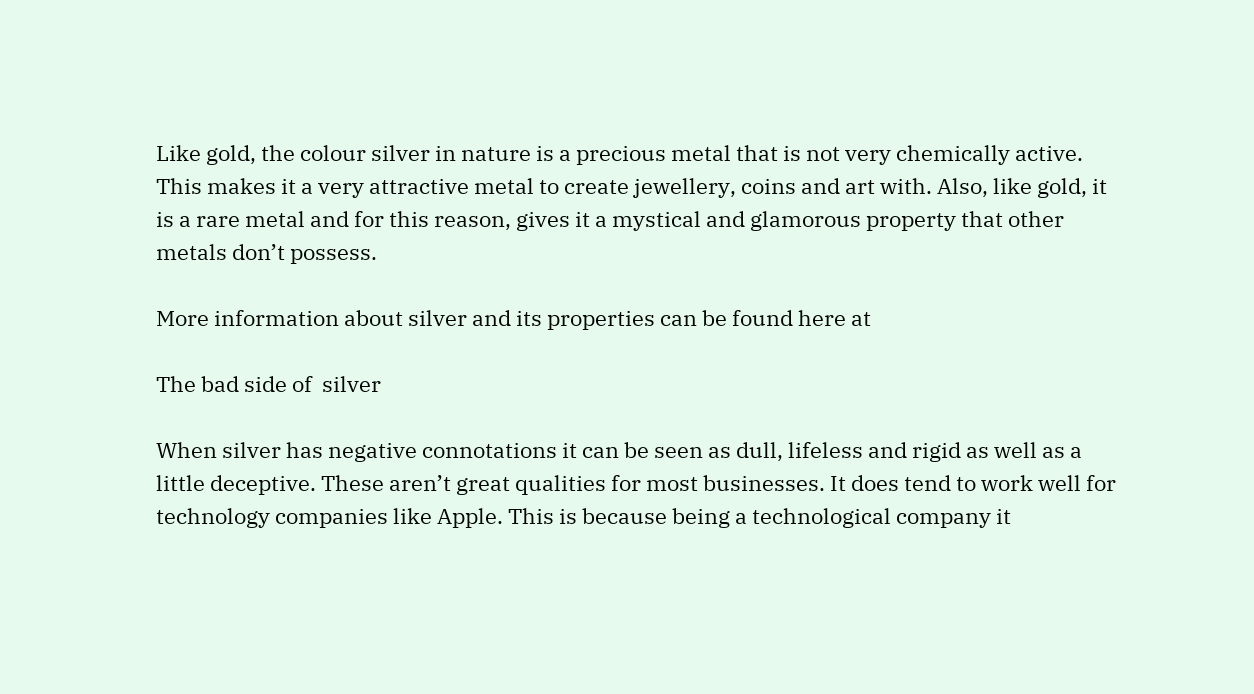Like gold, the colour silver in nature is a precious metal that is not very chemically active. This makes it a very attractive metal to create jewellery, coins and art with. Also, like gold, it is a rare metal and for this reason, gives it a mystical and glamorous property that other metals don’t possess.

More information about silver and its properties can be found here at

The bad side of  silver

When silver has negative connotations it can be seen as dull, lifeless and rigid as well as a little deceptive. These aren’t great qualities for most businesses. It does tend to work well for technology companies like Apple. This is because being a technological company it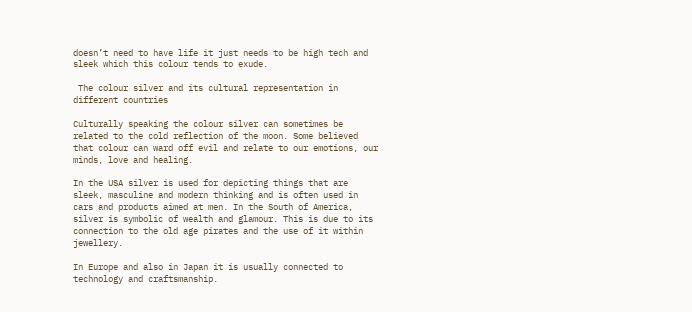doesn’t need to have life it just needs to be high tech and sleek which this colour tends to exude.

 The colour silver and its cultural representation in different countries

Culturally speaking the colour silver can sometimes be related to the cold reflection of the moon. Some believed that colour can ward off evil and relate to our emotions, our minds, love and healing.

In the USA silver is used for depicting things that are sleek, masculine and modern thinking and is often used in cars and products aimed at men. In the South of America, silver is symbolic of wealth and glamour. This is due to its connection to the old age pirates and the use of it within jewellery.

In Europe and also in Japan it is usually connected to technology and craftsmanship.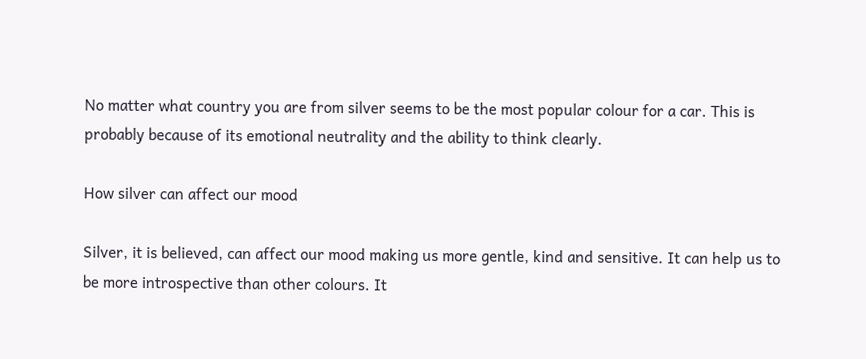No matter what country you are from silver seems to be the most popular colour for a car. This is probably because of its emotional neutrality and the ability to think clearly.

How silver can affect our mood

Silver, it is believed, can affect our mood making us more gentle, kind and sensitive. It can help us to be more introspective than other colours. It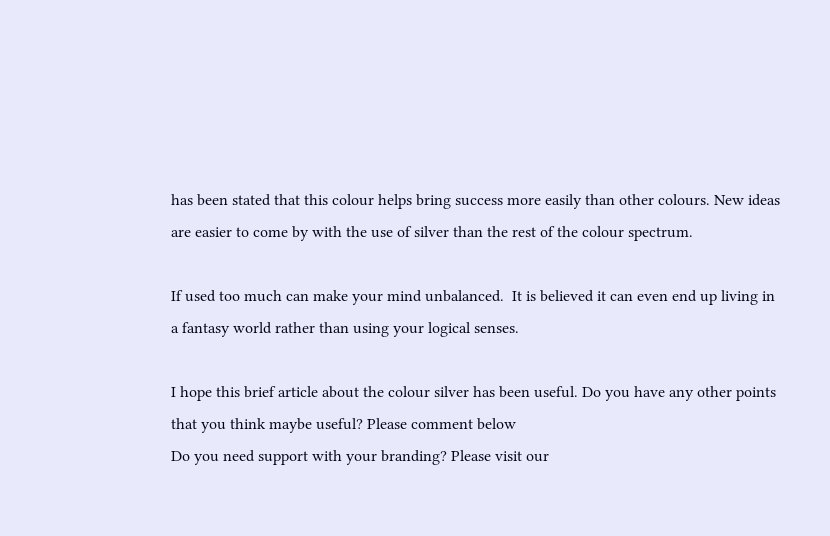has been stated that this colour helps bring success more easily than other colours. New ideas are easier to come by with the use of silver than the rest of the colour spectrum.

If used too much can make your mind unbalanced.  It is believed it can even end up living in a fantasy world rather than using your logical senses.

I hope this brief article about the colour silver has been useful. Do you have any other points that you think maybe useful? Please comment below
Do you need support with your branding? Please visit our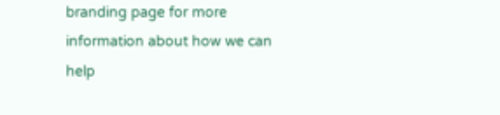branding page for more information about how we can help